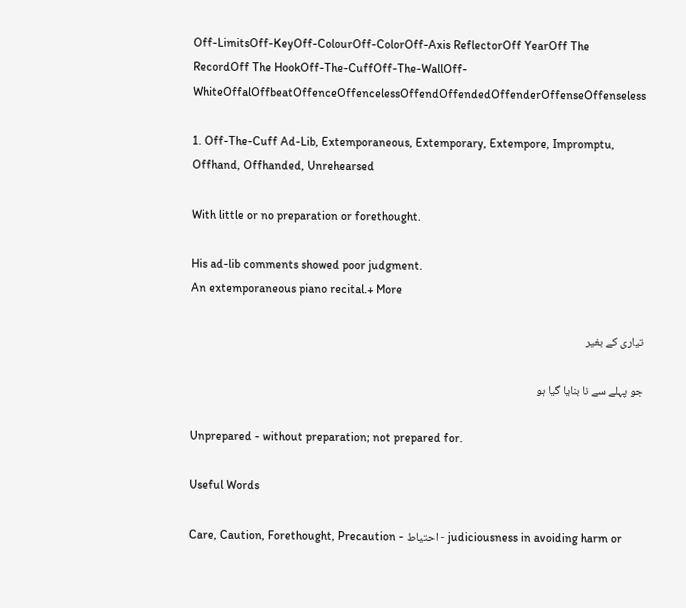Off-LimitsOff-KeyOff-ColourOff-ColorOff-Axis ReflectorOff YearOff The RecordOff The HookOff-The-CuffOff-The-WallOff-WhiteOffalOffbeatOffenceOffencelessOffendOffendedOffenderOffenseOffenseless

1. Off-The-Cuff Ad-Lib, Extemporaneous, Extemporary, Extempore, Impromptu, Offhand, Offhanded, Unrehearsed

With little or no preparation or forethought.

His ad-lib comments showed poor judgment.
An extemporaneous piano recital.+ More

تیاری کے بغیر

جو پہلے سے نا بنایا گیا ہو

Unprepared - without preparation; not prepared for.

Useful Words

Care, Caution, Forethought, Precaution - احتیاط - judiciousness in avoiding harm or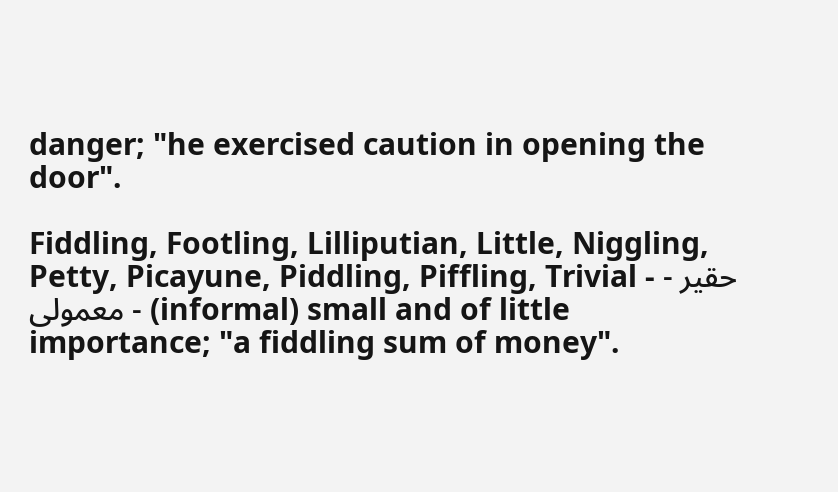danger; "he exercised caution in opening the door".

Fiddling, Footling, Lilliputian, Little, Niggling, Petty, Picayune, Piddling, Piffling, Trivial - حقیر - معمولی - (informal) small and of little importance; "a fiddling sum of money".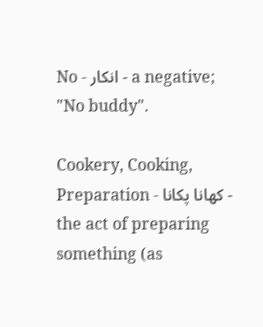No - انکار - a negative; "No buddy".

Cookery, Cooking, Preparation - کھانا پکانا - the act of preparing something (as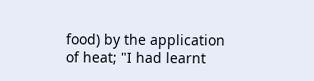food) by the application of heat; "I had learnt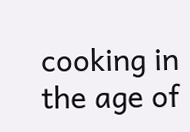cooking in the age of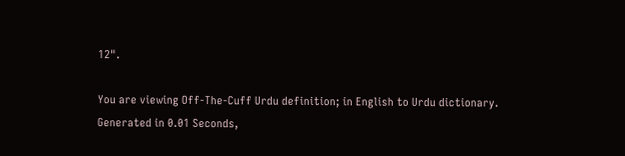12".

You are viewing Off-The-Cuff Urdu definition; in English to Urdu dictionary.
Generated in 0.01 Seconds,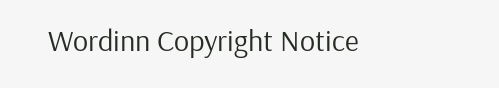Wordinn Copyright Notice